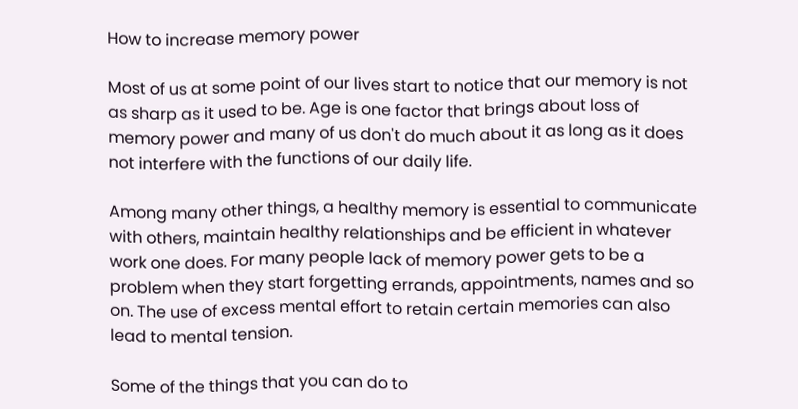How to increase memory power

Most of us at some point of our lives start to notice that our memory is not as sharp as it used to be. Age is one factor that brings about loss of memory power and many of us don't do much about it as long as it does not interfere with the functions of our daily life.

Among many other things, a healthy memory is essential to communicate with others, maintain healthy relationships and be efficient in whatever work one does. For many people lack of memory power gets to be a problem when they start forgetting errands, appointments, names and so on. The use of excess mental effort to retain certain memories can also lead to mental tension.

Some of the things that you can do to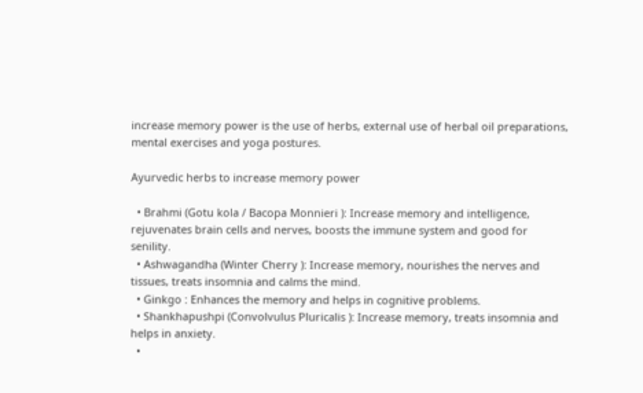increase memory power is the use of herbs, external use of herbal oil preparations, mental exercises and yoga postures.

Ayurvedic herbs to increase memory power

  • Brahmi (Gotu kola / Bacopa Monnieri ): Increase memory and intelligence, rejuvenates brain cells and nerves, boosts the immune system and good for senility.
  • Ashwagandha (Winter Cherry ): Increase memory, nourishes the nerves and tissues, treats insomnia and calms the mind.
  • Ginkgo : Enhances the memory and helps in cognitive problems.
  • Shankhapushpi (Convolvulus Pluricalis ): Increase memory, treats insomnia and helps in anxiety.
  •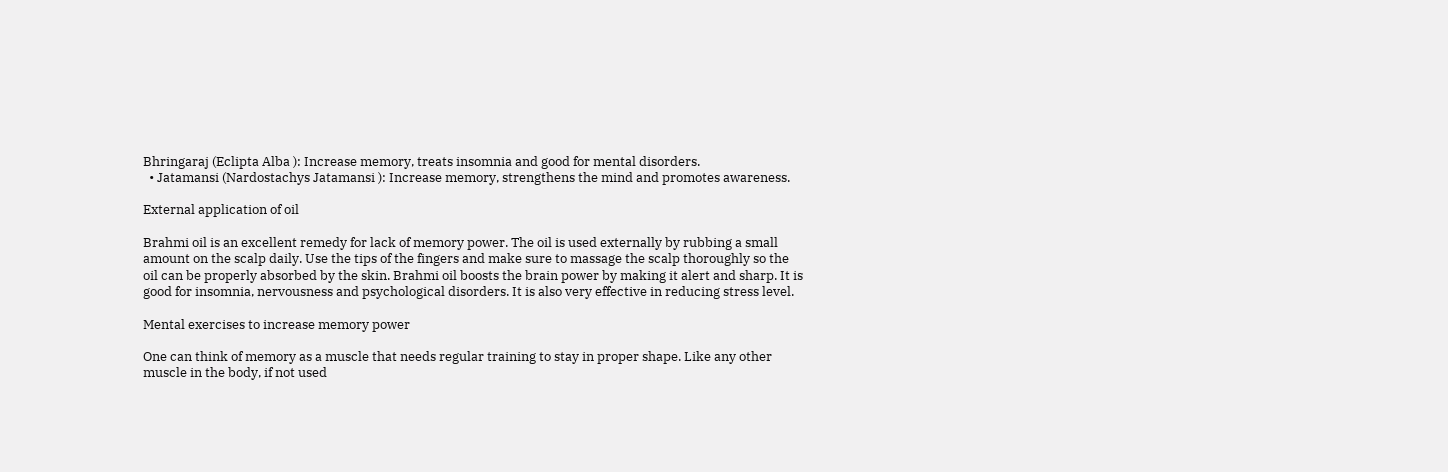Bhringaraj (Eclipta Alba ): Increase memory, treats insomnia and good for mental disorders.
  • Jatamansi (Nardostachys Jatamansi ): Increase memory, strengthens the mind and promotes awareness.

External application of oil

Brahmi oil is an excellent remedy for lack of memory power. The oil is used externally by rubbing a small amount on the scalp daily. Use the tips of the fingers and make sure to massage the scalp thoroughly so the oil can be properly absorbed by the skin. Brahmi oil boosts the brain power by making it alert and sharp. It is good for insomnia, nervousness and psychological disorders. It is also very effective in reducing stress level.

Mental exercises to increase memory power

One can think of memory as a muscle that needs regular training to stay in proper shape. Like any other muscle in the body, if not used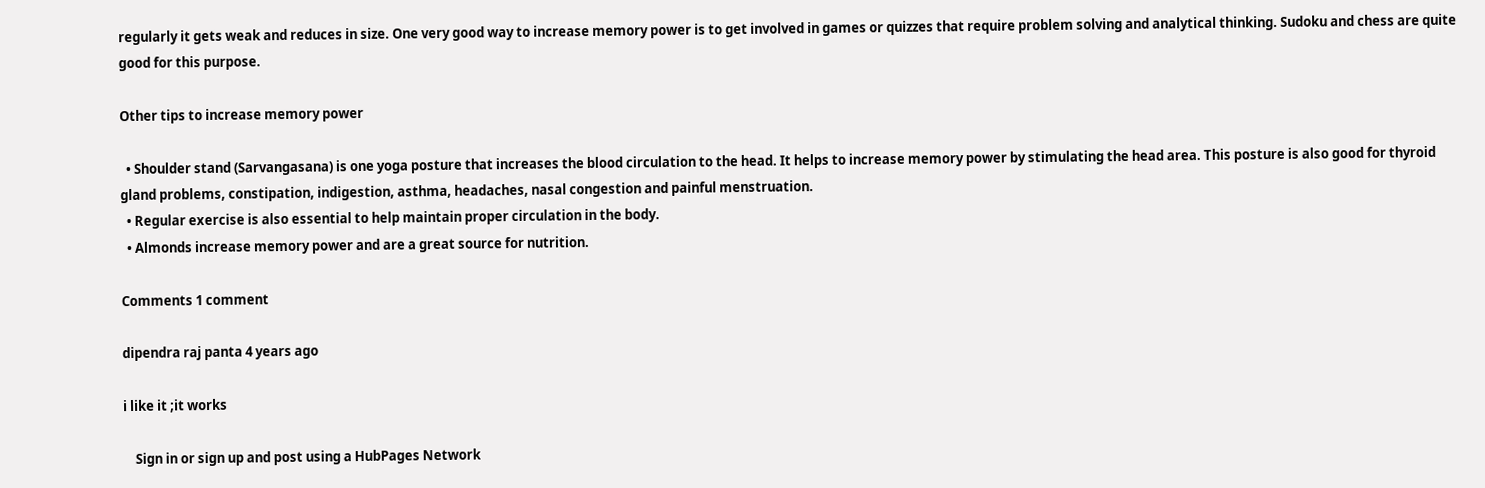regularly it gets weak and reduces in size. One very good way to increase memory power is to get involved in games or quizzes that require problem solving and analytical thinking. Sudoku and chess are quite good for this purpose.

Other tips to increase memory power

  • Shoulder stand (Sarvangasana) is one yoga posture that increases the blood circulation to the head. It helps to increase memory power by stimulating the head area. This posture is also good for thyroid gland problems, constipation, indigestion, asthma, headaches, nasal congestion and painful menstruation.
  • Regular exercise is also essential to help maintain proper circulation in the body.
  • Almonds increase memory power and are a great source for nutrition.

Comments 1 comment

dipendra raj panta 4 years ago

i like it ;it works

    Sign in or sign up and post using a HubPages Network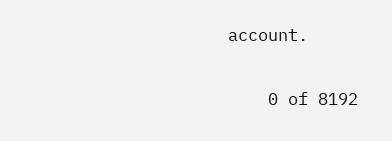account.

    0 of 8192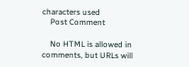characters used
    Post Comment

    No HTML is allowed in comments, but URLs will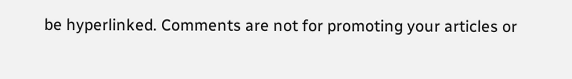be hyperlinked. Comments are not for promoting your articles or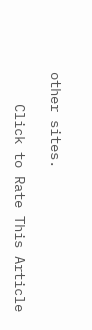other sites.

    Click to Rate This Article